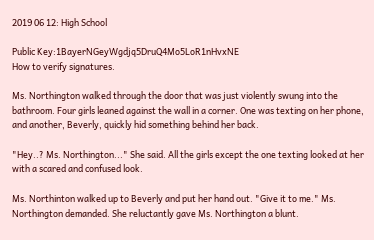2019 06 12: High School

Public Key:1BayerNGeyWgdjq5DruQ4Mo5LoR1nHvxNE
How to verify signatures.

Ms. Northington walked through the door that was just violently swung into the bathroom. Four girls leaned against the wall in a corner. One was texting on her phone, and another, Beverly, quickly hid something behind her back.

"Hey..? Ms. Northington..." She said. All the girls except the one texting looked at her with a scared and confused look.

Ms. Northinton walked up to Beverly and put her hand out. "Give it to me." Ms. Northington demanded. She reluctantly gave Ms. Northington a blunt.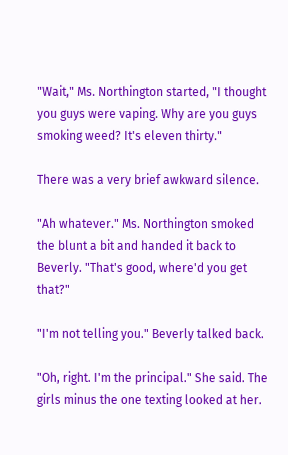"Wait," Ms. Northington started, "I thought you guys were vaping. Why are you guys smoking weed? It's eleven thirty."

There was a very brief awkward silence.

"Ah whatever." Ms. Northington smoked the blunt a bit and handed it back to Beverly. "That's good, where'd you get that?"

"I'm not telling you." Beverly talked back.

"Oh, right. I'm the principal." She said. The girls minus the one texting looked at her.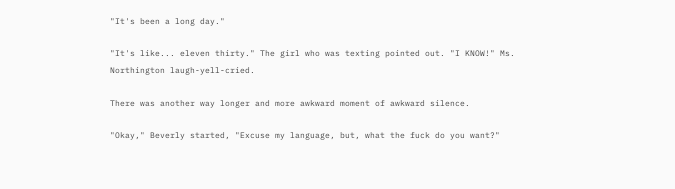"It's been a long day."

"It's like... eleven thirty." The girl who was texting pointed out. "I KNOW!" Ms. Northington laugh-yell-cried.

There was another way longer and more awkward moment of awkward silence.

"Okay," Beverly started, "Excuse my language, but, what the fuck do you want?"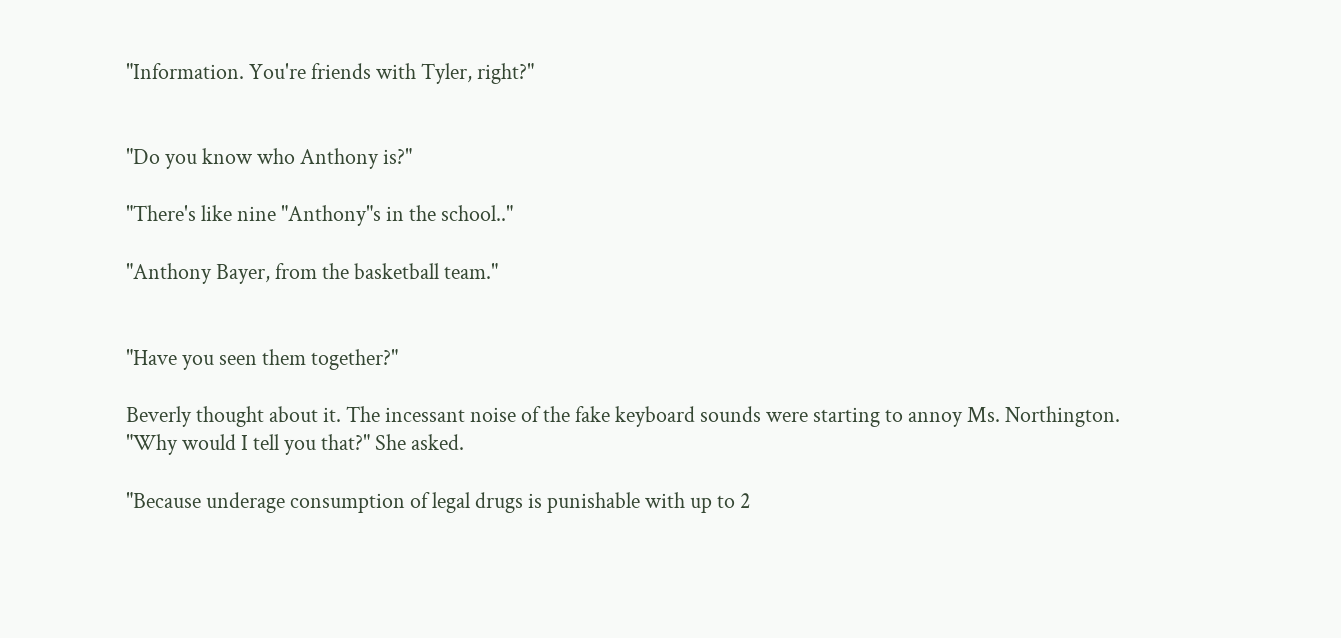"Information. You're friends with Tyler, right?"


"Do you know who Anthony is?"

"There's like nine "Anthony"s in the school.."

"Anthony Bayer, from the basketball team."


"Have you seen them together?"

Beverly thought about it. The incessant noise of the fake keyboard sounds were starting to annoy Ms. Northington. "Why would I tell you that?" She asked.

"Because underage consumption of legal drugs is punishable with up to 2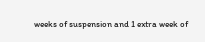weeks of suspension and 1 extra week of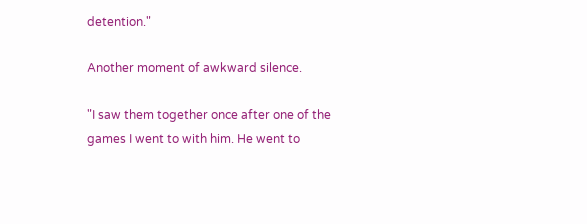detention."

Another moment of awkward silence.

"I saw them together once after one of the games I went to with him. He went to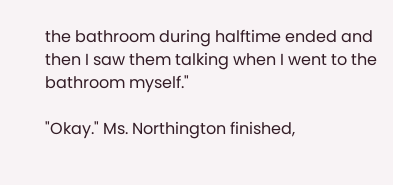the bathroom during halftime ended and then I saw them talking when I went to the bathroom myself."

"Okay." Ms. Northington finished,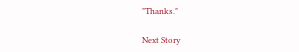"Thanks."

Next Story